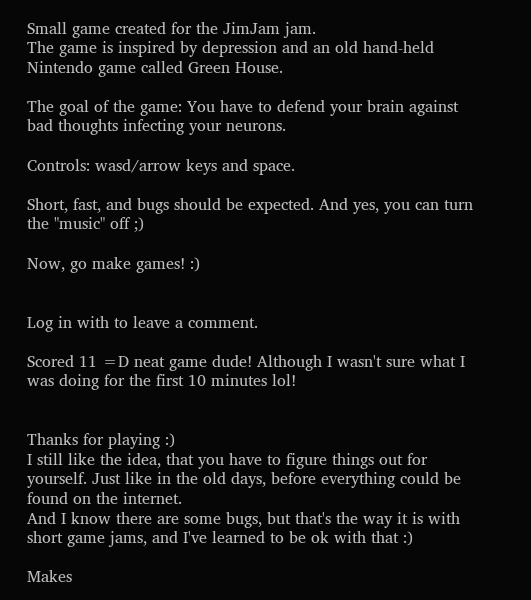Small game created for the JimJam jam.
The game is inspired by depression and an old hand-held Nintendo game called Green House.

The goal of the game: You have to defend your brain against bad thoughts infecting your neurons.

Controls: wasd/arrow keys and space.

Short, fast, and bugs should be expected. And yes, you can turn the "music" off ;)

Now, go make games! :)


Log in with to leave a comment.

Scored 11 =D neat game dude! Although I wasn't sure what I was doing for the first 10 minutes lol!


Thanks for playing :)
I still like the idea, that you have to figure things out for yourself. Just like in the old days, before everything could be found on the internet.
And I know there are some bugs, but that's the way it is with short game jams, and I've learned to be ok with that :)

Makes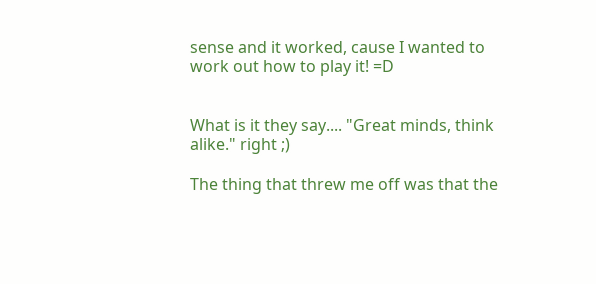sense and it worked, cause I wanted to work out how to play it! =D


What is it they say.... "Great minds, think alike." right ;)

The thing that threw me off was that the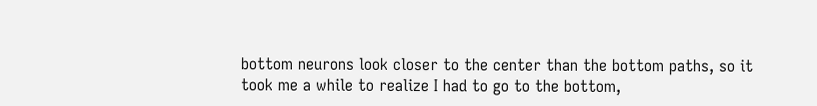bottom neurons look closer to the center than the bottom paths, so it took me a while to realize I had to go to the bottom,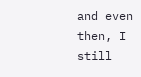and even then, I still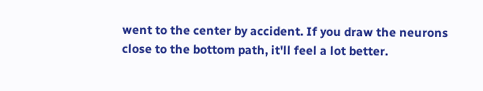went to the center by accident. If you draw the neurons close to the bottom path, it'll feel a lot better.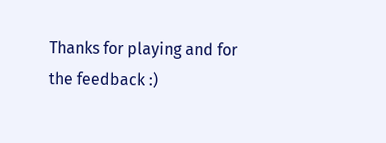Thanks for playing and for the feedback :)